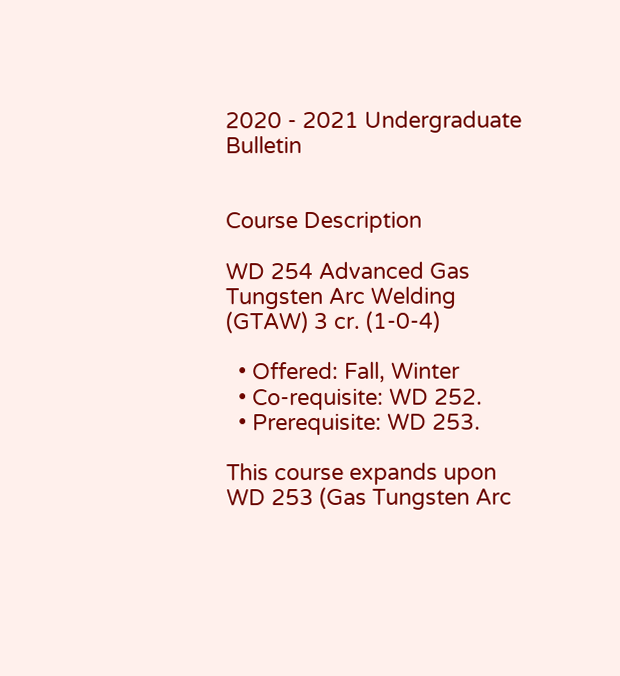2020 - 2021 Undergraduate Bulletin


Course Description

WD 254 Advanced Gas Tungsten Arc Welding (GTAW) 3 cr. (1-0-4)

  • Offered: Fall, Winter
  • Co-requisite: WD 252.
  • Prerequisite: WD 253.

This course expands upon WD 253 (Gas Tungsten Arc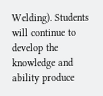Welding). Students will continue to develop the knowledge and ability produce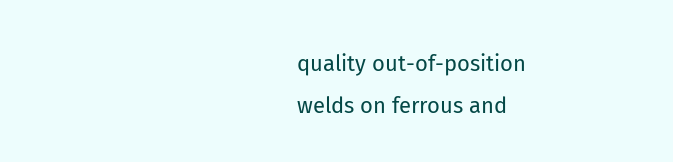quality out-of-position welds on ferrous and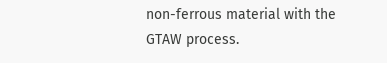non-ferrous material with the GTAW process.